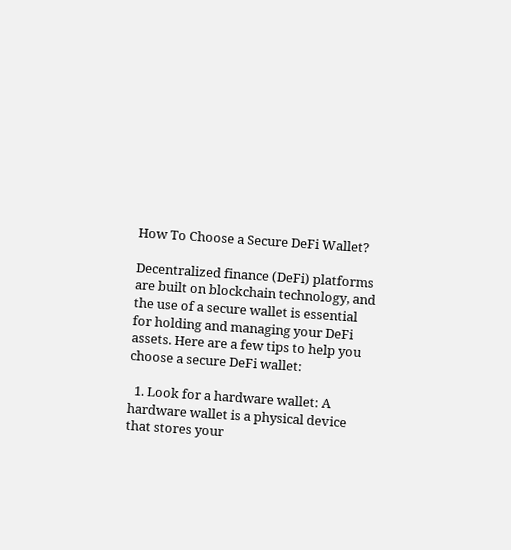How To Choose a Secure DeFi Wallet?

Decentralized finance (DeFi) platforms are built on blockchain technology, and the use of a secure wallet is essential for holding and managing your DeFi assets. Here are a few tips to help you choose a secure DeFi wallet:

  1. Look for a hardware wallet: A hardware wallet is a physical device that stores your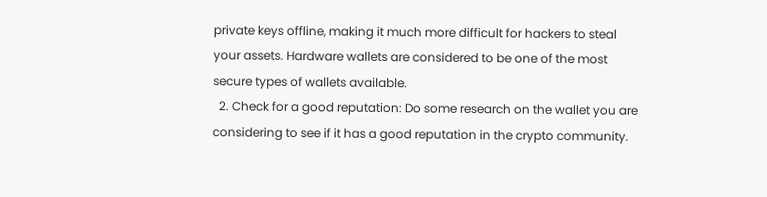private keys offline, making it much more difficult for hackers to steal your assets. Hardware wallets are considered to be one of the most secure types of wallets available.
  2. Check for a good reputation: Do some research on the wallet you are considering to see if it has a good reputation in the crypto community.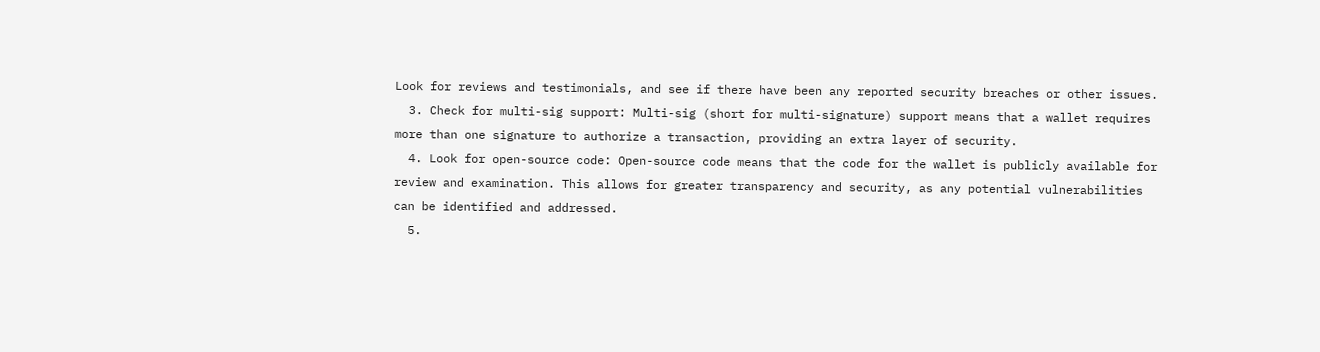Look for reviews and testimonials, and see if there have been any reported security breaches or other issues.
  3. Check for multi-sig support: Multi-sig (short for multi-signature) support means that a wallet requires more than one signature to authorize a transaction, providing an extra layer of security.
  4. Look for open-source code: Open-source code means that the code for the wallet is publicly available for review and examination. This allows for greater transparency and security, as any potential vulnerabilities can be identified and addressed.
  5.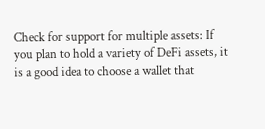Check for support for multiple assets: If you plan to hold a variety of DeFi assets, it is a good idea to choose a wallet that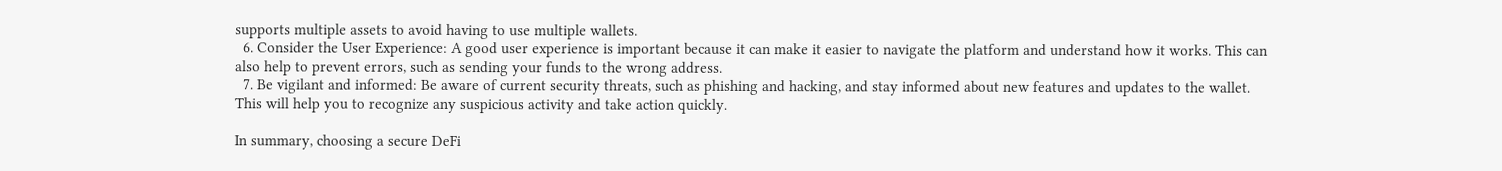supports multiple assets to avoid having to use multiple wallets.
  6. Consider the User Experience: A good user experience is important because it can make it easier to navigate the platform and understand how it works. This can also help to prevent errors, such as sending your funds to the wrong address.
  7. Be vigilant and informed: Be aware of current security threats, such as phishing and hacking, and stay informed about new features and updates to the wallet. This will help you to recognize any suspicious activity and take action quickly.

In summary, choosing a secure DeFi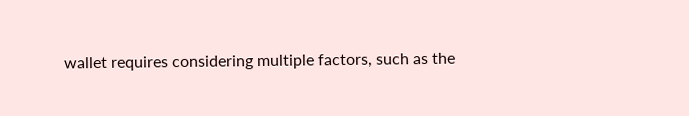wallet requires considering multiple factors, such as the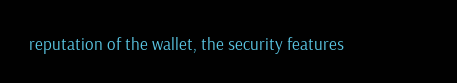reputation of the wallet, the security features